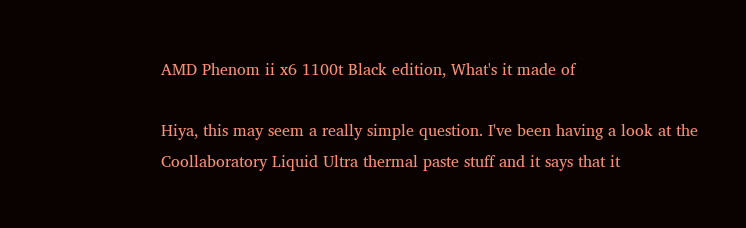AMD Phenom ii x6 1100t Black edition, What's it made of

Hiya, this may seem a really simple question. I've been having a look at the Coollaboratory Liquid Ultra thermal paste stuff and it says that it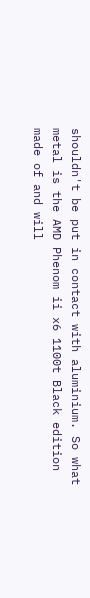shouldn't be put in contact with aluminium. So what metal is the AMD Phenom ii x6 1100t Black edition made of and will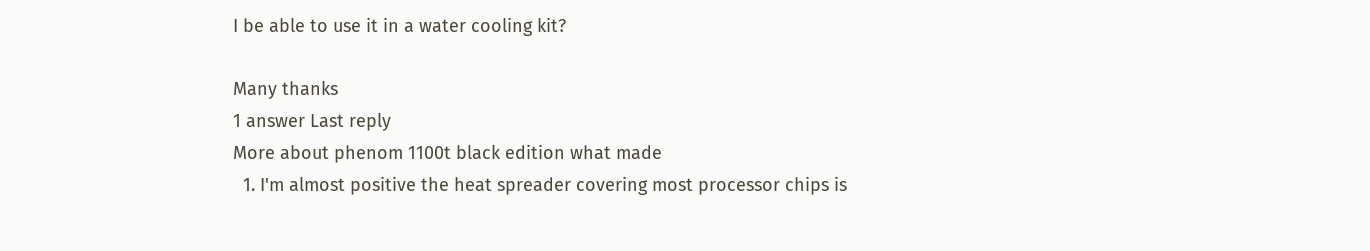I be able to use it in a water cooling kit?

Many thanks
1 answer Last reply
More about phenom 1100t black edition what made
  1. I'm almost positive the heat spreader covering most processor chips is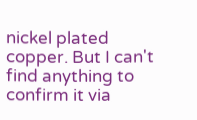nickel plated copper. But I can't find anything to confirm it via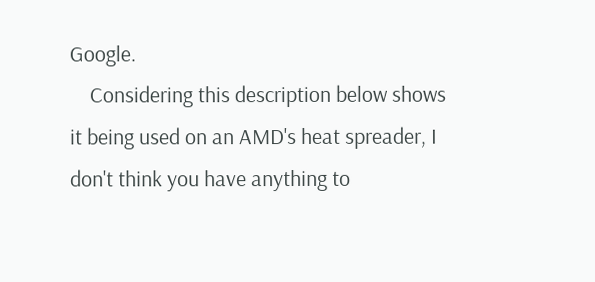Google.
    Considering this description below shows it being used on an AMD's heat spreader, I don't think you have anything to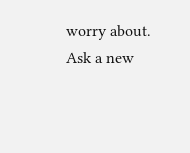worry about.
Ask a new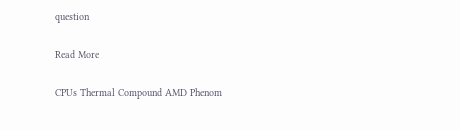question

Read More

CPUs Thermal Compound AMD Phenom